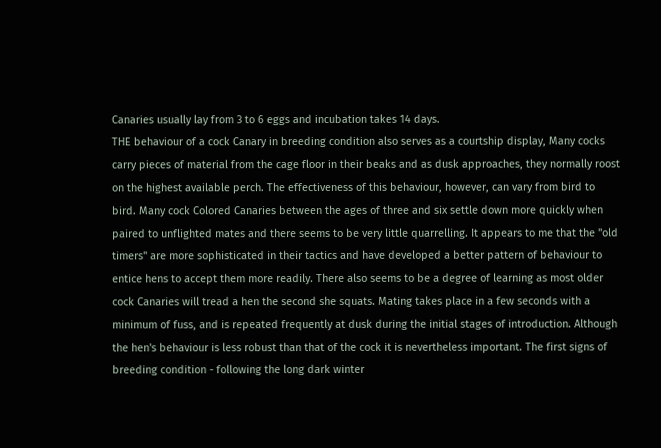Canaries usually lay from 3 to 6 eggs and incubation takes 14 days.
THE behaviour of a cock Canary in breeding condition also serves as a courtship display, Many cocks carry pieces of material from the cage floor in their beaks and as dusk approaches, they normally roost on the highest available perch. The effectiveness of this behaviour, however, can vary from bird to bird. Many cock Colored Canaries between the ages of three and six settle down more quickly when paired to unflighted mates and there seems to be very little quarrelling. It appears to me that the "old timers" are more sophisticated in their tactics and have developed a better pattern of behaviour to entice hens to accept them more readily. There also seems to be a degree of learning as most older cock Canaries will tread a hen the second she squats. Mating takes place in a few seconds with a minimum of fuss, and is repeated frequently at dusk during the initial stages of introduction. Although the hen's behaviour is less robust than that of the cock it is nevertheless important. The first signs of breeding condition - following the long dark winter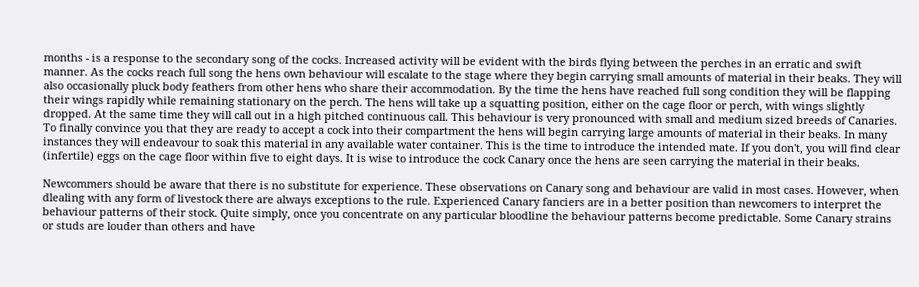months - is a response to the secondary song of the cocks. Increased activity will be evident with the birds flying between the perches in an erratic and swift manner. As the cocks reach full song the hens own behaviour will escalate to the stage where they begin carrying small amounts of material in their beaks. They will also occasionally pluck body feathers from other hens who share their accommodation. By the time the hens have reached full song condition they will be flapping their wings rapidly while remaining stationary on the perch. The hens will take up a squatting position, either on the cage floor or perch, with wings slightly dropped. At the same time they will call out in a high pitched continuous call. This behaviour is very pronounced with small and medium sized breeds of Canaries. To finally convince you that they are ready to accept a cock into their compartment the hens will begin carrying large amounts of material in their beaks. In many instances they will endeavour to soak this material in any available water container. This is the time to introduce the intended mate. If you don't, you will find clear (infertile) eggs on the cage floor within five to eight days. It is wise to introduce the cock Canary once the hens are seen carrying the material in their beaks.

Newcommers should be aware that there is no substitute for experience. These observations on Canary song and behaviour are valid in most cases. However, when dlealing with any form of livestock there are always exceptions to the rule. Experienced Canary fanciers are in a better position than newcomers to interpret the behaviour patterns of their stock. Quite simply, once you concentrate on any particular bloodline the behaviour patterns become predictable. Some Canary strains or studs are louder than others and have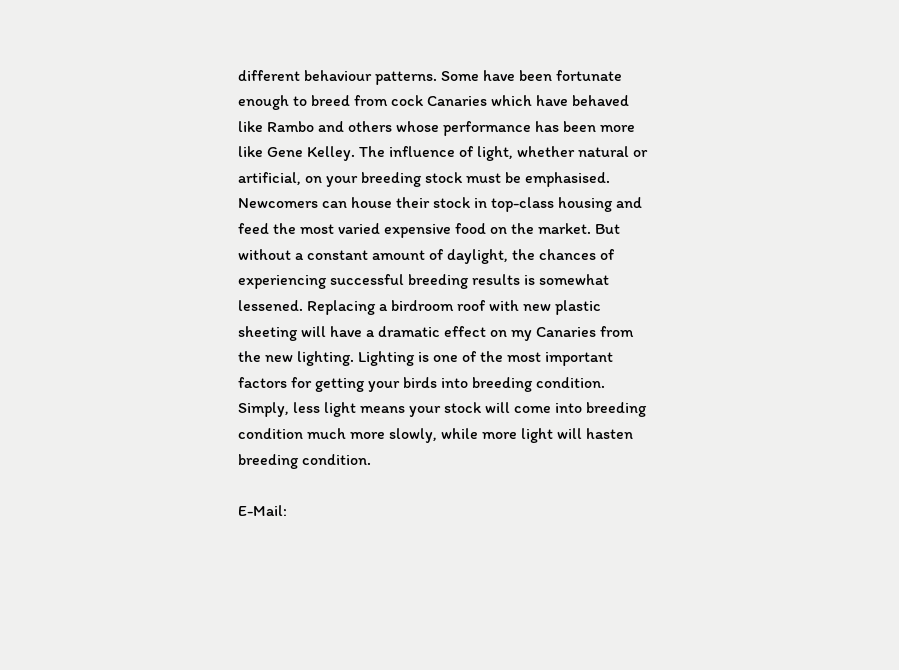different behaviour patterns. Some have been fortunate enough to breed from cock Canaries which have behaved like Rambo and others whose performance has been more like Gene Kelley. The influence of light, whether natural or artificial, on your breeding stock must be emphasised. Newcomers can house their stock in top-class housing and feed the most varied expensive food on the market. But without a constant amount of daylight, the chances of experiencing successful breeding results is somewhat lessened. Replacing a birdroom roof with new plastic sheeting will have a dramatic effect on my Canaries from the new lighting. Lighting is one of the most important factors for getting your birds into breeding condition. Simply, less light means your stock will come into breeding condition much more slowly, while more light will hasten breeding condition.

E-Mail: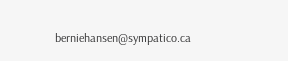berniehansen@sympatico.ca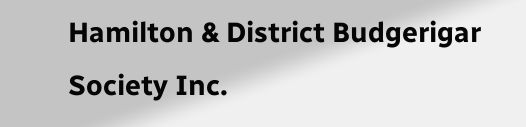Hamilton & District Budgerigar Society Inc.